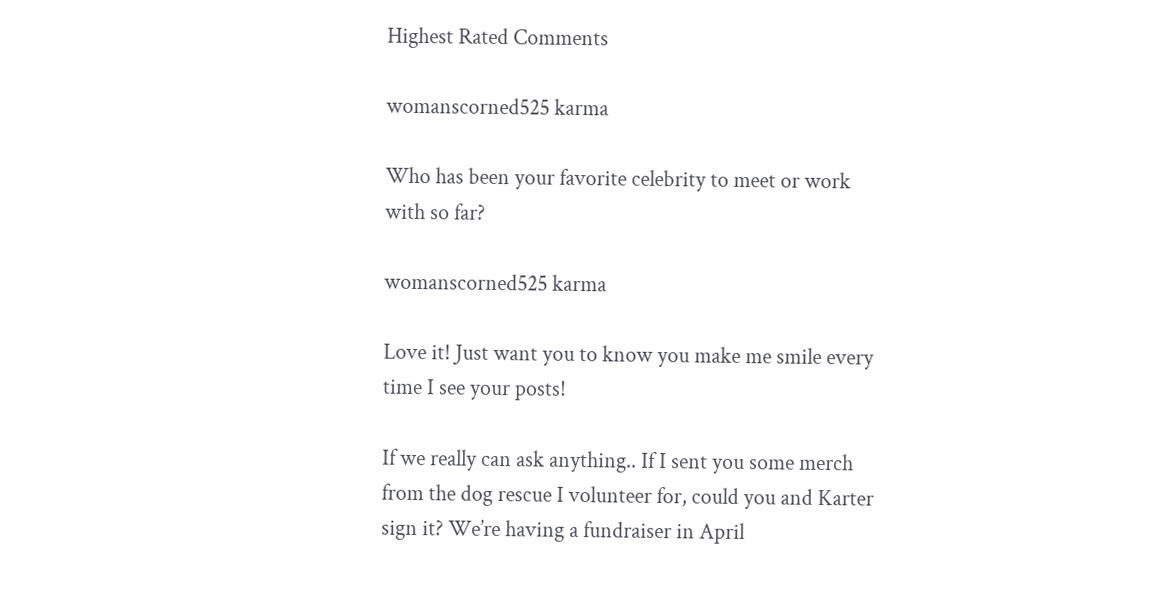Highest Rated Comments

womanscorned525 karma

Who has been your favorite celebrity to meet or work with so far?

womanscorned525 karma

Love it! Just want you to know you make me smile every time I see your posts!

If we really can ask anything.. If I sent you some merch from the dog rescue I volunteer for, could you and Karter sign it? We’re having a fundraiser in April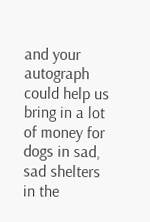and your autograph could help us bring in a lot of money for dogs in sad, sad shelters in the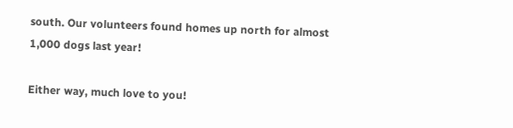south. Our volunteers found homes up north for almost 1,000 dogs last year!

Either way, much love to you!